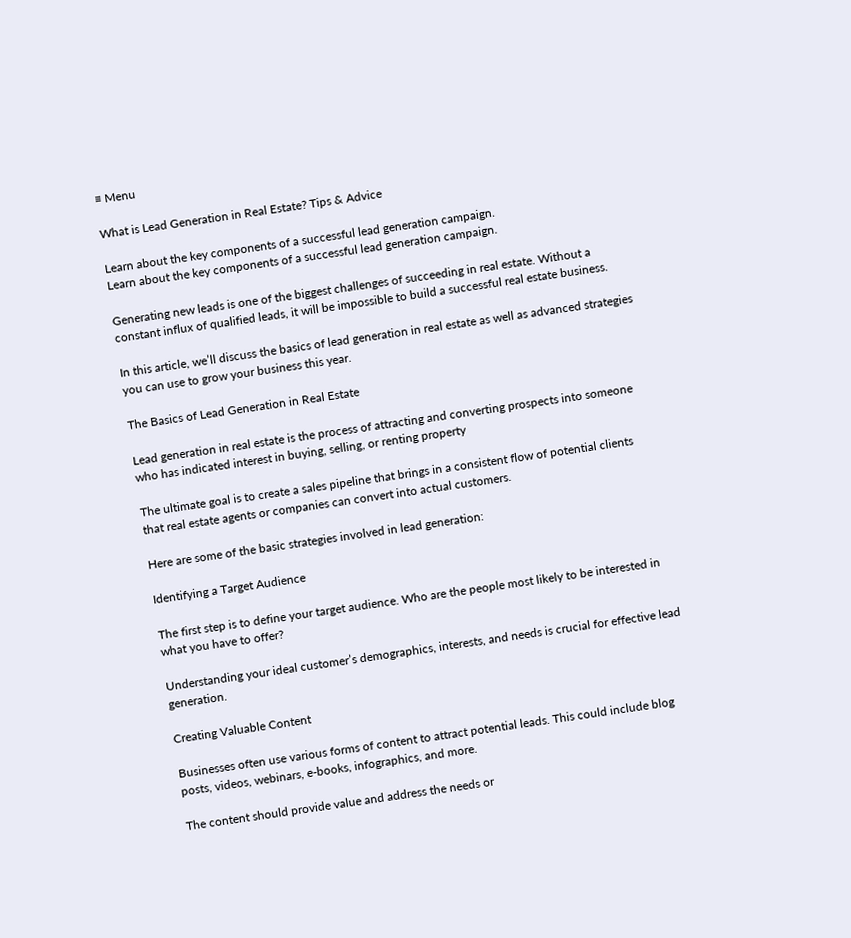≡ Menu

What is Lead Generation in Real Estate? Tips & Advice

Learn about the key components of a successful lead generation campaign.
Learn about the key components of a successful lead generation campaign.

Generating new leads is one of the biggest challenges of succeeding in real estate. Without a constant influx of qualified leads, it will be impossible to build a successful real estate business.

In this article, we’ll discuss the basics of lead generation in real estate as well as advanced strategies you can use to grow your business this year.

The Basics of Lead Generation in Real Estate

Lead generation in real estate is the process of attracting and converting prospects into someone who has indicated interest in buying, selling, or renting property

The ultimate goal is to create a sales pipeline that brings in a consistent flow of potential clients that real estate agents or companies can convert into actual customers.

Here are some of the basic strategies involved in lead generation:

Identifying a Target Audience

The first step is to define your target audience. Who are the people most likely to be interested in what you have to offer?

Understanding your ideal customer’s demographics, interests, and needs is crucial for effective lead generation.

Creating Valuable Content

Businesses often use various forms of content to attract potential leads. This could include blog posts, videos, webinars, e-books, infographics, and more.

The content should provide value and address the needs or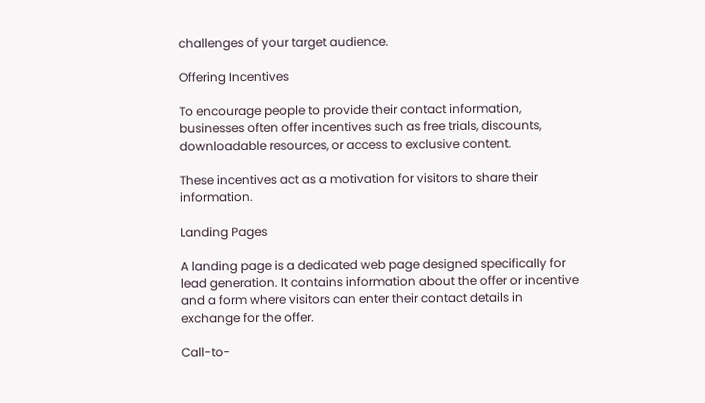challenges of your target audience.

Offering Incentives

To encourage people to provide their contact information, businesses often offer incentives such as free trials, discounts, downloadable resources, or access to exclusive content.

These incentives act as a motivation for visitors to share their information.

Landing Pages

A landing page is a dedicated web page designed specifically for lead generation. It contains information about the offer or incentive and a form where visitors can enter their contact details in exchange for the offer.

Call-to-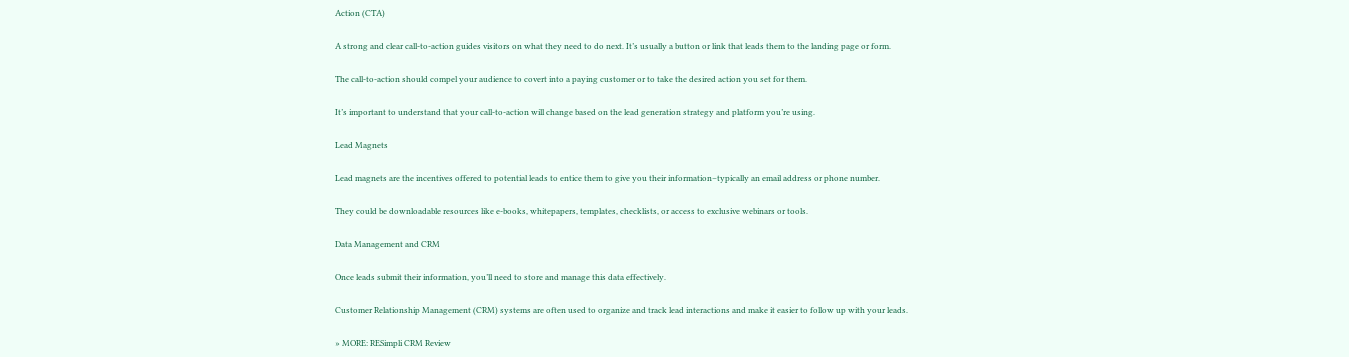Action (CTA)

A strong and clear call-to-action guides visitors on what they need to do next. It’s usually a button or link that leads them to the landing page or form.

The call-to-action should compel your audience to covert into a paying customer or to take the desired action you set for them.

It’s important to understand that your call-to-action will change based on the lead generation strategy and platform you’re using.

Lead Magnets

Lead magnets are the incentives offered to potential leads to entice them to give you their information–typically an email address or phone number.

They could be downloadable resources like e-books, whitepapers, templates, checklists, or access to exclusive webinars or tools.

Data Management and CRM

Once leads submit their information, you’ll need to store and manage this data effectively.

Customer Relationship Management (CRM) systems are often used to organize and track lead interactions and make it easier to follow up with your leads.

» MORE: RESimpli CRM Review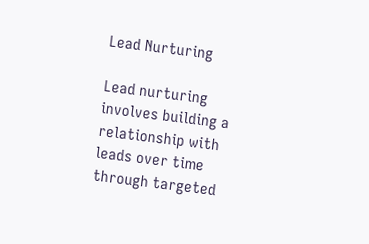Lead Nurturing

Lead nurturing involves building a relationship with leads over time through targeted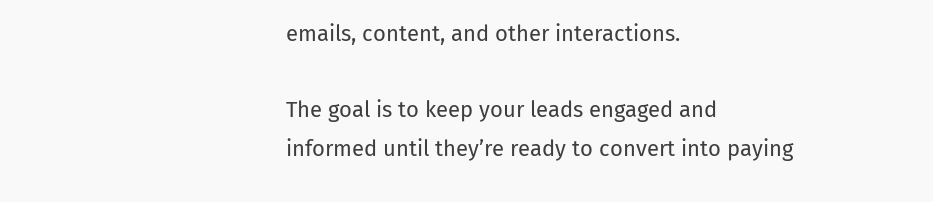emails, content, and other interactions.

The goal is to keep your leads engaged and informed until they’re ready to convert into paying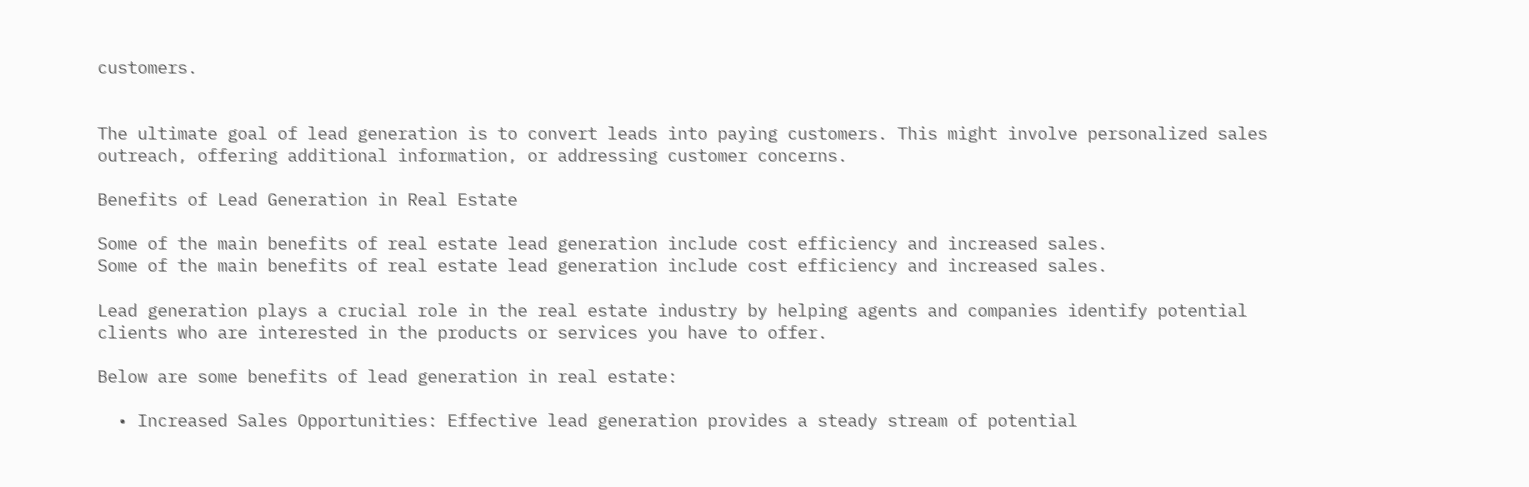customers.


The ultimate goal of lead generation is to convert leads into paying customers. This might involve personalized sales outreach, offering additional information, or addressing customer concerns.

Benefits of Lead Generation in Real Estate

Some of the main benefits of real estate lead generation include cost efficiency and increased sales.
Some of the main benefits of real estate lead generation include cost efficiency and increased sales.

Lead generation plays a crucial role in the real estate industry by helping agents and companies identify potential clients who are interested in the products or services you have to offer.

Below are some benefits of lead generation in real estate:

  • Increased Sales Opportunities: Effective lead generation provides a steady stream of potential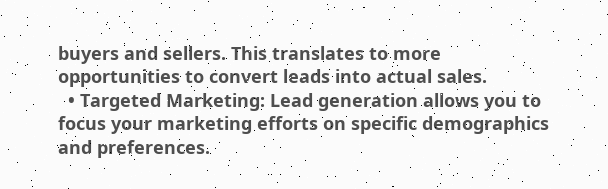buyers and sellers. This translates to more opportunities to convert leads into actual sales.
  • Targeted Marketing: Lead generation allows you to focus your marketing efforts on specific demographics and preferences.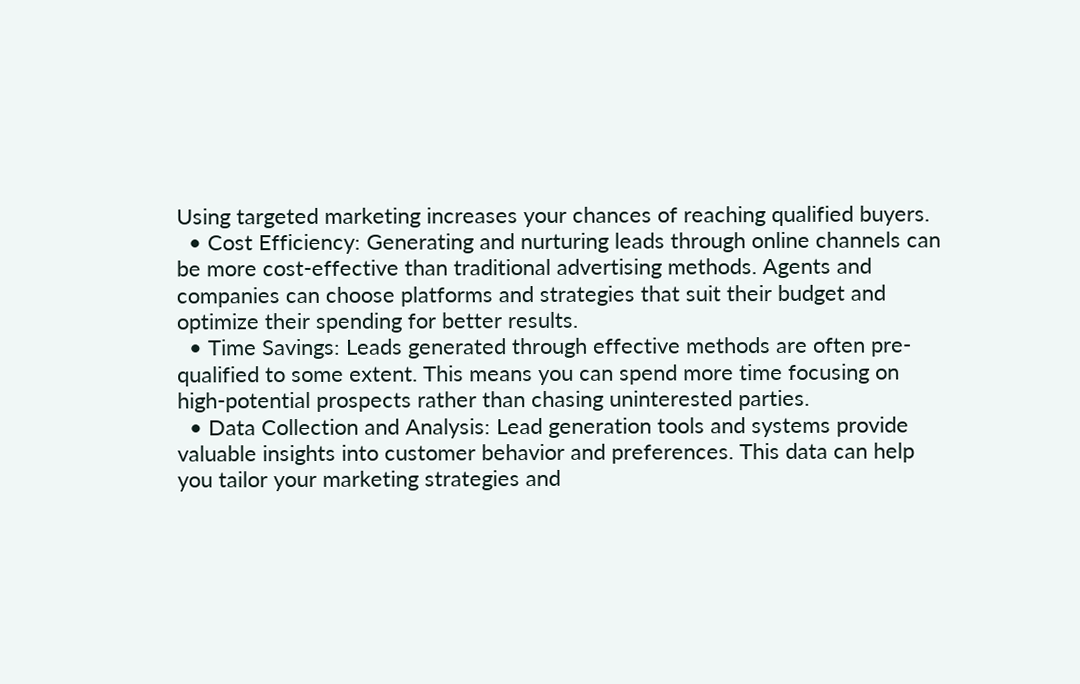Using targeted marketing increases your chances of reaching qualified buyers.
  • Cost Efficiency: Generating and nurturing leads through online channels can be more cost-effective than traditional advertising methods. Agents and companies can choose platforms and strategies that suit their budget and optimize their spending for better results.
  • Time Savings: Leads generated through effective methods are often pre-qualified to some extent. This means you can spend more time focusing on high-potential prospects rather than chasing uninterested parties.
  • Data Collection and Analysis: Lead generation tools and systems provide valuable insights into customer behavior and preferences. This data can help you tailor your marketing strategies and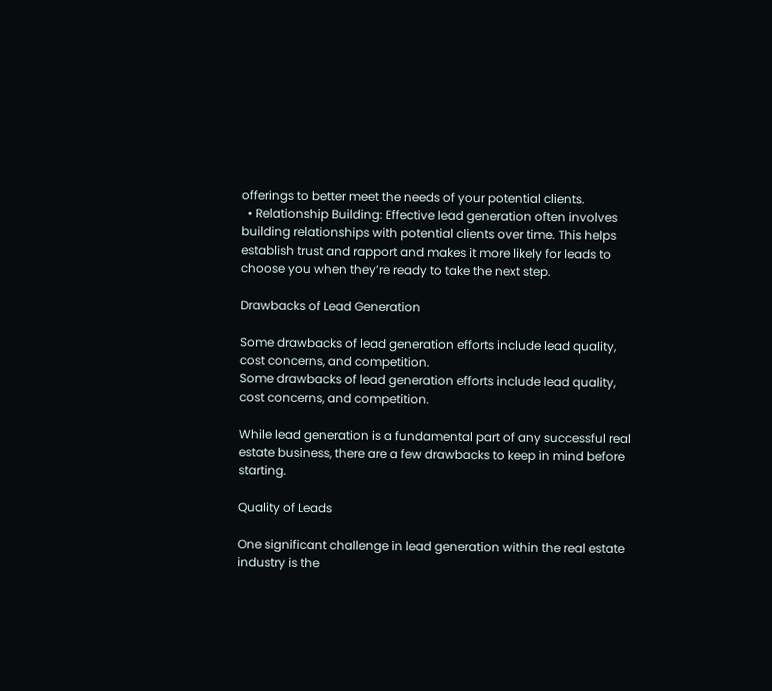offerings to better meet the needs of your potential clients.
  • Relationship Building: Effective lead generation often involves building relationships with potential clients over time. This helps establish trust and rapport and makes it more likely for leads to choose you when they’re ready to take the next step.

Drawbacks of Lead Generation

Some drawbacks of lead generation efforts include lead quality, cost concerns, and competition.
Some drawbacks of lead generation efforts include lead quality, cost concerns, and competition.

While lead generation is a fundamental part of any successful real estate business, there are a few drawbacks to keep in mind before starting.

Quality of Leads

One significant challenge in lead generation within the real estate industry is the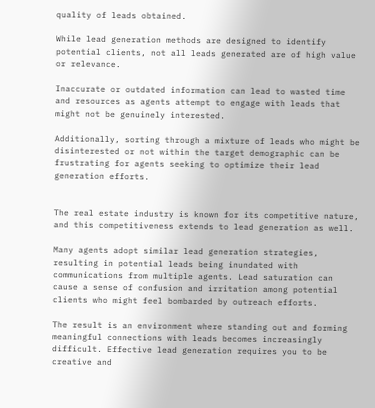quality of leads obtained.

While lead generation methods are designed to identify potential clients, not all leads generated are of high value or relevance.

Inaccurate or outdated information can lead to wasted time and resources as agents attempt to engage with leads that might not be genuinely interested.

Additionally, sorting through a mixture of leads who might be disinterested or not within the target demographic can be frustrating for agents seeking to optimize their lead generation efforts.


The real estate industry is known for its competitive nature, and this competitiveness extends to lead generation as well.

Many agents adopt similar lead generation strategies, resulting in potential leads being inundated with communications from multiple agents. Lead saturation can cause a sense of confusion and irritation among potential clients who might feel bombarded by outreach efforts.

The result is an environment where standing out and forming meaningful connections with leads becomes increasingly difficult. Effective lead generation requires you to be creative and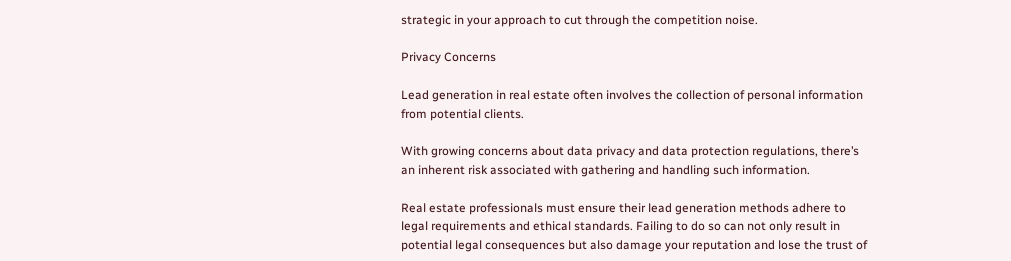strategic in your approach to cut through the competition noise.

Privacy Concerns

Lead generation in real estate often involves the collection of personal information from potential clients.

With growing concerns about data privacy and data protection regulations, there’s an inherent risk associated with gathering and handling such information.

Real estate professionals must ensure their lead generation methods adhere to legal requirements and ethical standards. Failing to do so can not only result in potential legal consequences but also damage your reputation and lose the trust of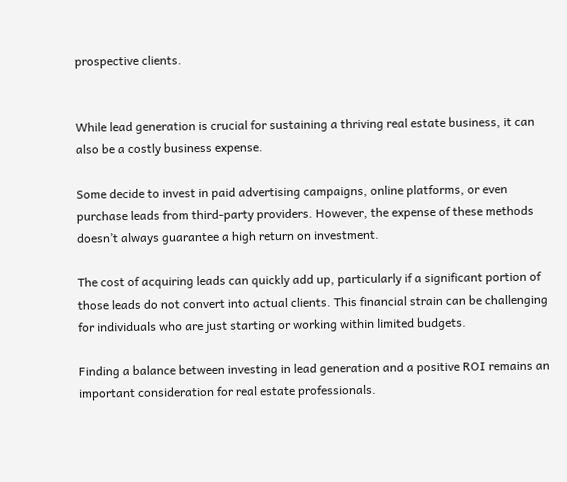prospective clients.


While lead generation is crucial for sustaining a thriving real estate business, it can also be a costly business expense.

Some decide to invest in paid advertising campaigns, online platforms, or even purchase leads from third-party providers. However, the expense of these methods doesn’t always guarantee a high return on investment.

The cost of acquiring leads can quickly add up, particularly if a significant portion of those leads do not convert into actual clients. This financial strain can be challenging for individuals who are just starting or working within limited budgets.

Finding a balance between investing in lead generation and a positive ROI remains an important consideration for real estate professionals.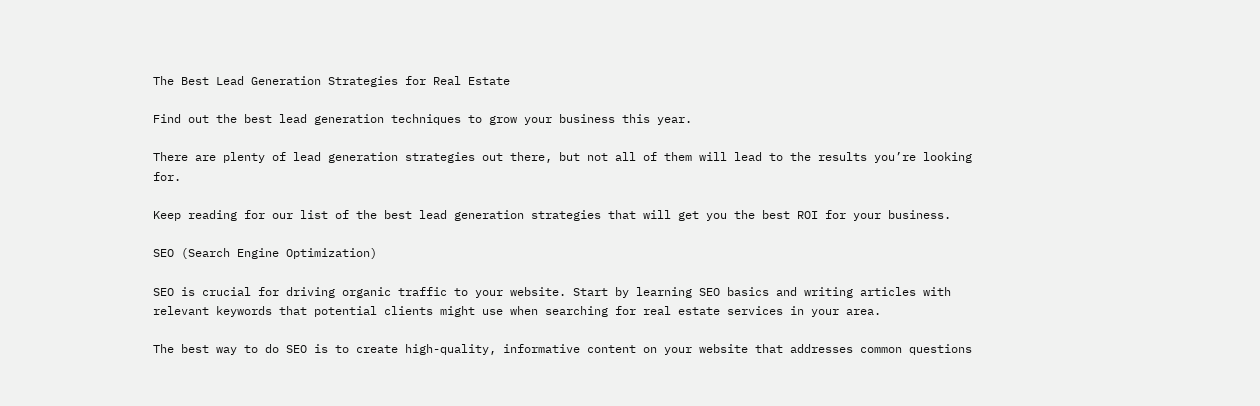The Best Lead Generation Strategies for Real Estate

Find out the best lead generation techniques to grow your business this year.

There are plenty of lead generation strategies out there, but not all of them will lead to the results you’re looking for.

Keep reading for our list of the best lead generation strategies that will get you the best ROI for your business.

SEO (Search Engine Optimization)

SEO is crucial for driving organic traffic to your website. Start by learning SEO basics and writing articles with relevant keywords that potential clients might use when searching for real estate services in your area.

The best way to do SEO is to create high-quality, informative content on your website that addresses common questions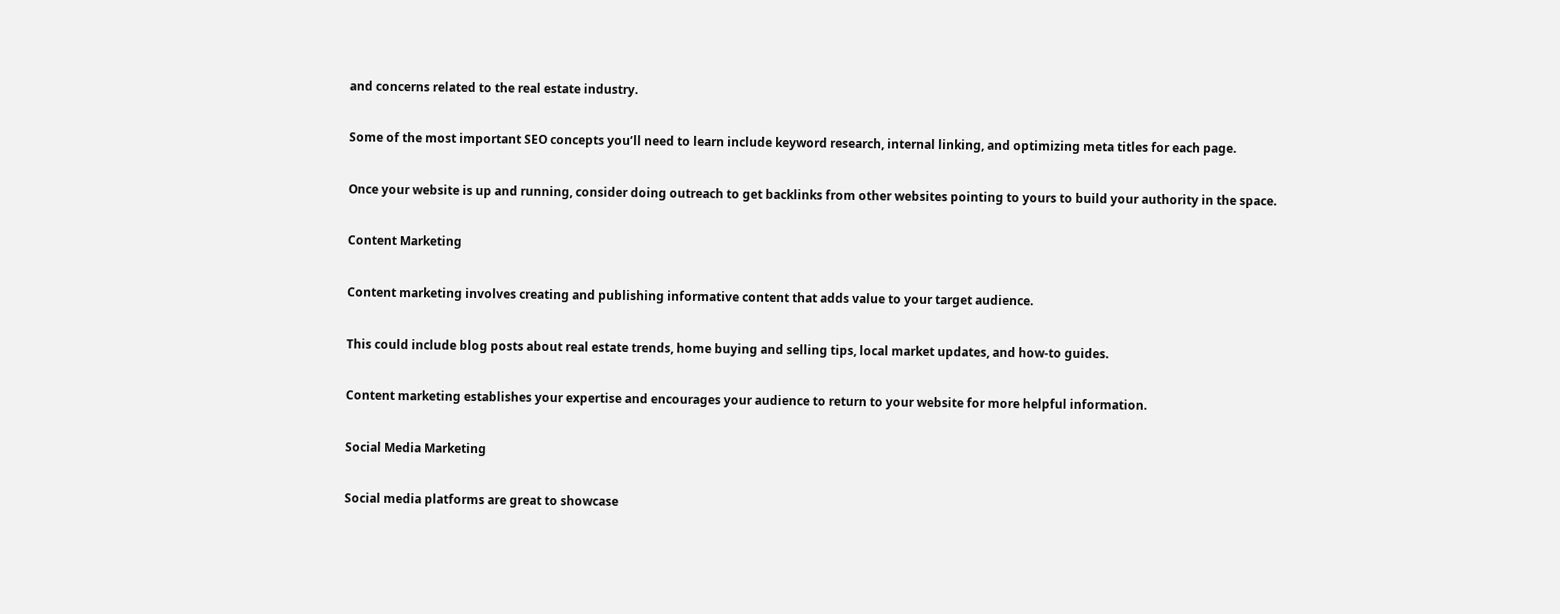and concerns related to the real estate industry.

Some of the most important SEO concepts you’ll need to learn include keyword research, internal linking, and optimizing meta titles for each page.

Once your website is up and running, consider doing outreach to get backlinks from other websites pointing to yours to build your authority in the space.

Content Marketing

Content marketing involves creating and publishing informative content that adds value to your target audience.

This could include blog posts about real estate trends, home buying and selling tips, local market updates, and how-to guides.

Content marketing establishes your expertise and encourages your audience to return to your website for more helpful information.

Social Media Marketing

Social media platforms are great to showcase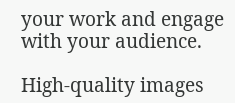your work and engage with your audience.

High-quality images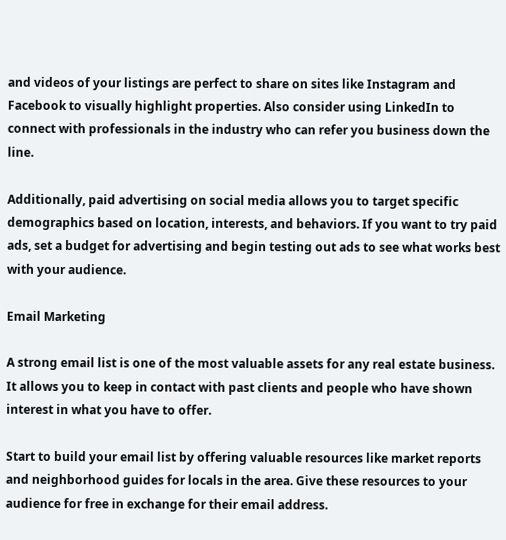and videos of your listings are perfect to share on sites like Instagram and Facebook to visually highlight properties. Also consider using LinkedIn to connect with professionals in the industry who can refer you business down the line.

Additionally, paid advertising on social media allows you to target specific demographics based on location, interests, and behaviors. If you want to try paid ads, set a budget for advertising and begin testing out ads to see what works best with your audience.

Email Marketing

A strong email list is one of the most valuable assets for any real estate business. It allows you to keep in contact with past clients and people who have shown interest in what you have to offer.

Start to build your email list by offering valuable resources like market reports and neighborhood guides for locals in the area. Give these resources to your audience for free in exchange for their email address.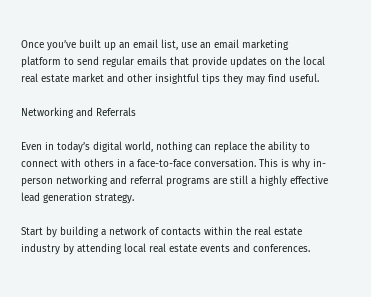Once you’ve built up an email list, use an email marketing platform to send regular emails that provide updates on the local real estate market and other insightful tips they may find useful.

Networking and Referrals

Even in today’s digital world, nothing can replace the ability to connect with others in a face-to-face conversation. This is why in-person networking and referral programs are still a highly effective lead generation strategy.

Start by building a network of contacts within the real estate industry by attending local real estate events and conferences.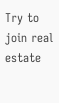Try to join real estate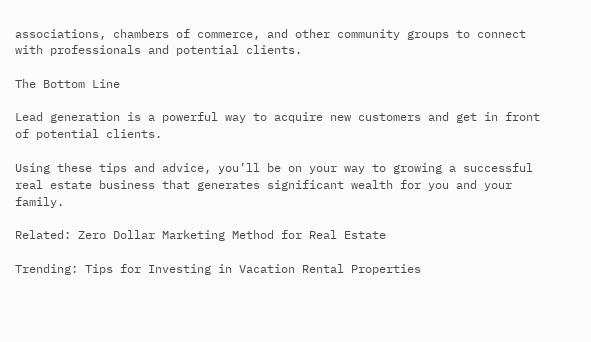associations, chambers of commerce, and other community groups to connect with professionals and potential clients.

The Bottom Line

Lead generation is a powerful way to acquire new customers and get in front of potential clients.

Using these tips and advice, you’ll be on your way to growing a successful real estate business that generates significant wealth for you and your family.

Related: Zero Dollar Marketing Method for Real Estate

Trending: Tips for Investing in Vacation Rental Properties